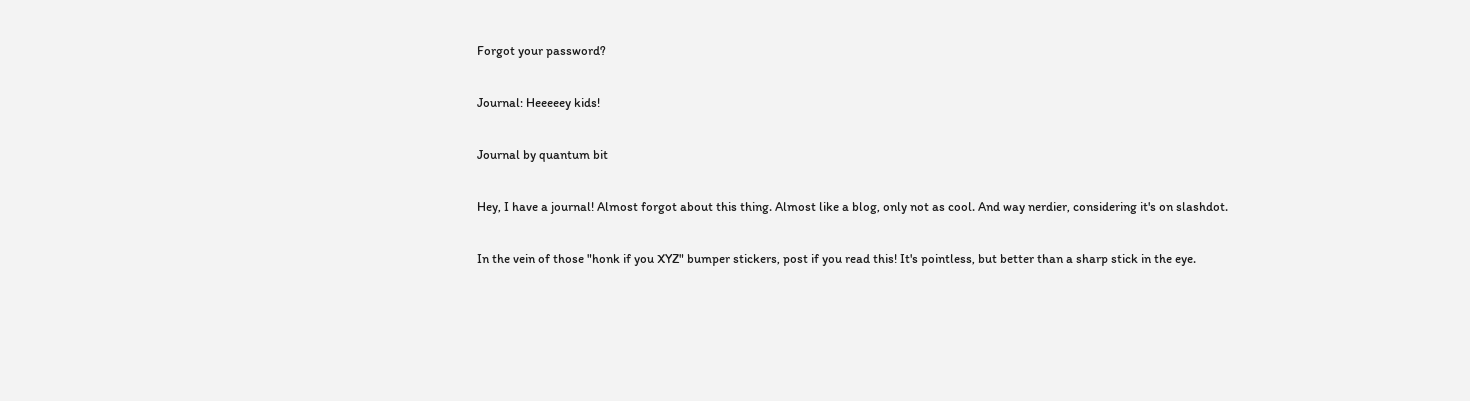Forgot your password?

Journal: Heeeeey kids!

Journal by quantum bit

Hey, I have a journal! Almost forgot about this thing. Almost like a blog, only not as cool. And way nerdier, considering it's on slashdot.

In the vein of those "honk if you XYZ" bumper stickers, post if you read this! It's pointless, but better than a sharp stick in the eye.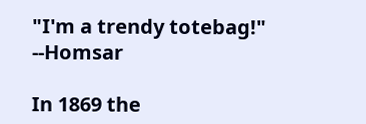"I'm a trendy totebag!" --Homsar

In 1869 the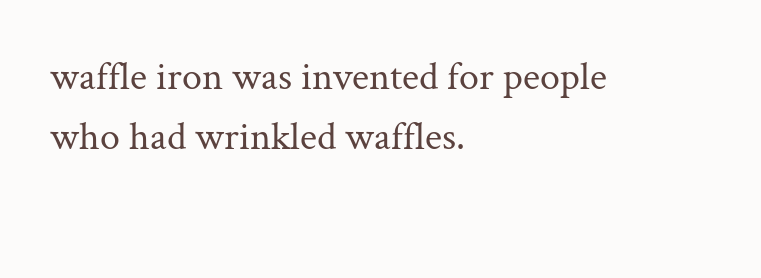waffle iron was invented for people who had wrinkled waffles.